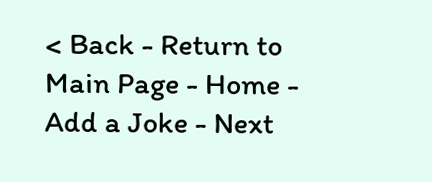< Back - Return to Main Page - Home - Add a Joke - Next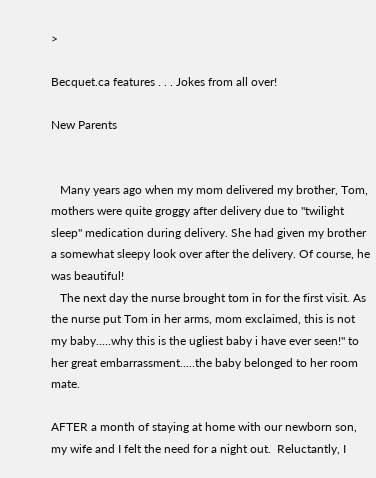>

Becquet.ca features . . . Jokes from all over!

New Parents


   Many years ago when my mom delivered my brother, Tom, mothers were quite groggy after delivery due to "twilight sleep" medication during delivery. She had given my brother a somewhat sleepy look over after the delivery. Of course, he was beautiful!
   The next day the nurse brought tom in for the first visit. As the nurse put Tom in her arms, mom exclaimed, this is not my baby.....why this is the ugliest baby i have ever seen!" to her great embarrassment.....the baby belonged to her room mate.

AFTER a month of staying at home with our newborn son, my wife and I felt the need for a night out.  Reluctantly, I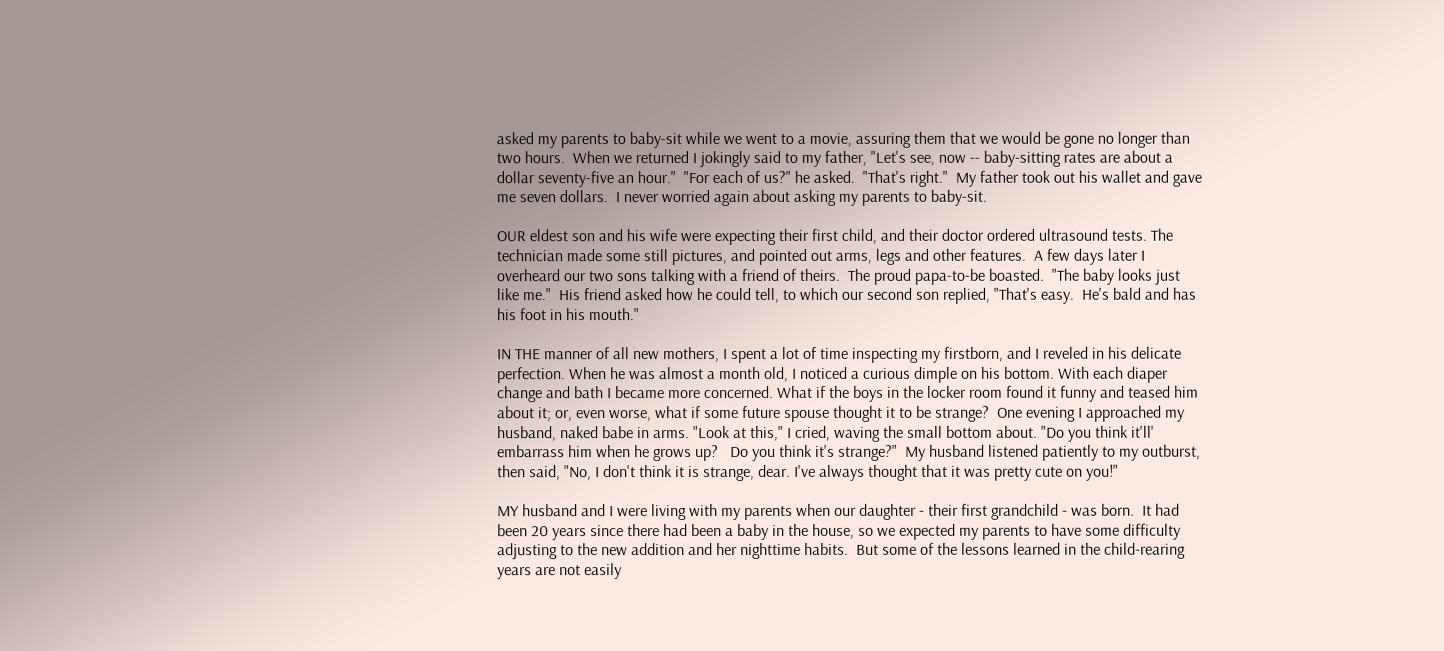asked my parents to baby-sit while we went to a movie, assuring them that we would be gone no longer than two hours.  When we returned I jokingly said to my father, "Let's see, now -- baby-sitting rates are about a dollar seventy-five an hour."  "For each of us?" he asked.  "That's right."  My father took out his wallet and gave me seven dollars.  I never worried again about asking my parents to baby-sit.

OUR eldest son and his wife were expecting their first child, and their doctor ordered ultrasound tests. The technician made some still pictures, and pointed out arms, legs and other features.  A few days later I overheard our two sons talking with a friend of theirs.  The proud papa-to-be boasted.  "The baby looks just like me."  His friend asked how he could tell, to which our second son replied, "That's easy.  He's bald and has his foot in his mouth."

IN THE manner of all new mothers, I spent a lot of time inspecting my firstborn, and I reveled in his delicate perfection. When he was almost a month old, I noticed a curious dimple on his bottom. With each diaper change and bath I became more concerned. What if the boys in the locker room found it funny and teased him about it; or, even worse, what if some future spouse thought it to be strange?  One evening I approached my husband, naked babe in arms. "Look at this," I cried, waving the small bottom about. "Do you think it'll' embarrass him when he grows up?   Do you think it's strange?"  My husband listened patiently to my outburst, then said, "No, I don't think it is strange, dear. I've always thought that it was pretty cute on you!"

MY husband and I were living with my parents when our daughter - their first grandchild - was born.  It had been 20 years since there had been a baby in the house, so we expected my parents to have some difficulty adjusting to the new addition and her nighttime habits.  But some of the lessons learned in the child-rearing years are not easily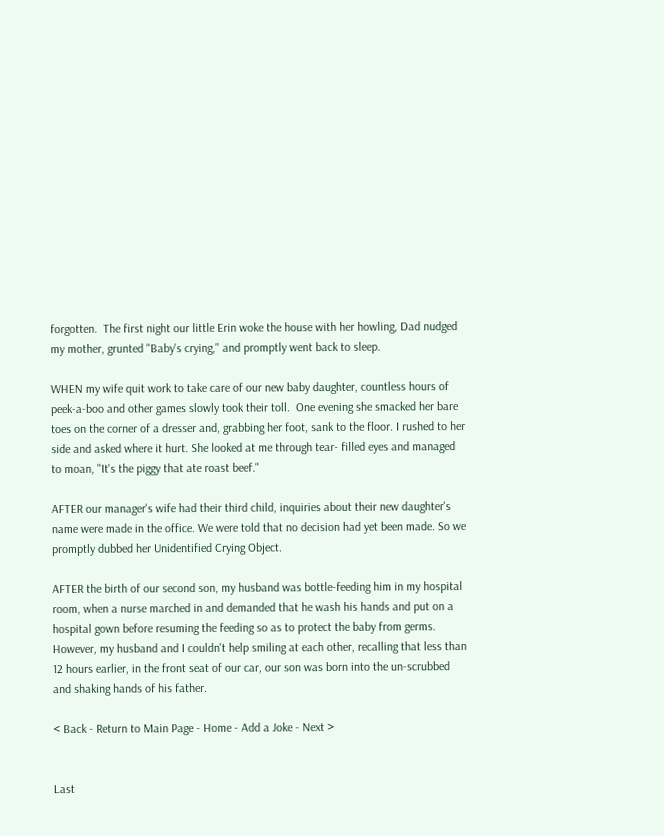forgotten.  The first night our little Erin woke the house with her howling, Dad nudged my mother, grunted "Baby's crying," and promptly went back to sleep.

WHEN my wife quit work to take care of our new baby daughter, countless hours of peek-a-boo and other games slowly took their toll.  One evening she smacked her bare toes on the corner of a dresser and, grabbing her foot, sank to the floor. I rushed to her side and asked where it hurt. She looked at me through tear- filled eyes and managed to moan, "It's the piggy that ate roast beef."

AFTER our manager's wife had their third child, inquiries about their new daughter's name were made in the office. We were told that no decision had yet been made. So we promptly dubbed her Unidentified Crying Object.

AFTER the birth of our second son, my husband was bottle-feeding him in my hospital room, when a nurse marched in and demanded that he wash his hands and put on a hospital gown before resuming the feeding so as to protect the baby from germs.  However, my husband and I couldn't help smiling at each other, recalling that less than 12 hours earlier, in the front seat of our car, our son was born into the un-scrubbed and shaking hands of his father.

< Back - Return to Main Page - Home - Add a Joke - Next >


Last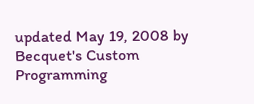updated May 19, 2008 by Becquet's Custom Programming